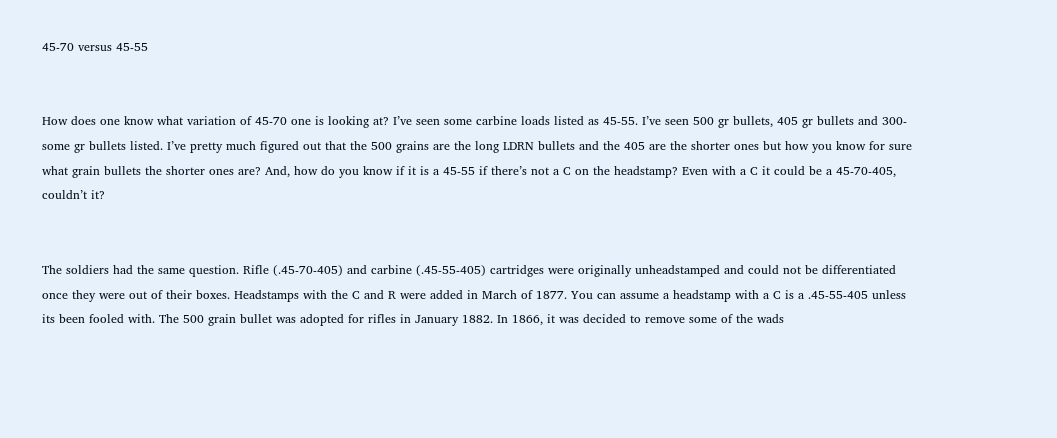45-70 versus 45-55


How does one know what variation of 45-70 one is looking at? I’ve seen some carbine loads listed as 45-55. I’ve seen 500 gr bullets, 405 gr bullets and 300-some gr bullets listed. I’ve pretty much figured out that the 500 grains are the long LDRN bullets and the 405 are the shorter ones but how you know for sure what grain bullets the shorter ones are? And, how do you know if it is a 45-55 if there’s not a C on the headstamp? Even with a C it could be a 45-70-405, couldn’t it?


The soldiers had the same question. Rifle (.45-70-405) and carbine (.45-55-405) cartridges were originally unheadstamped and could not be differentiated once they were out of their boxes. Headstamps with the C and R were added in March of 1877. You can assume a headstamp with a C is a .45-55-405 unless its been fooled with. The 500 grain bullet was adopted for rifles in January 1882. In 1866, it was decided to remove some of the wads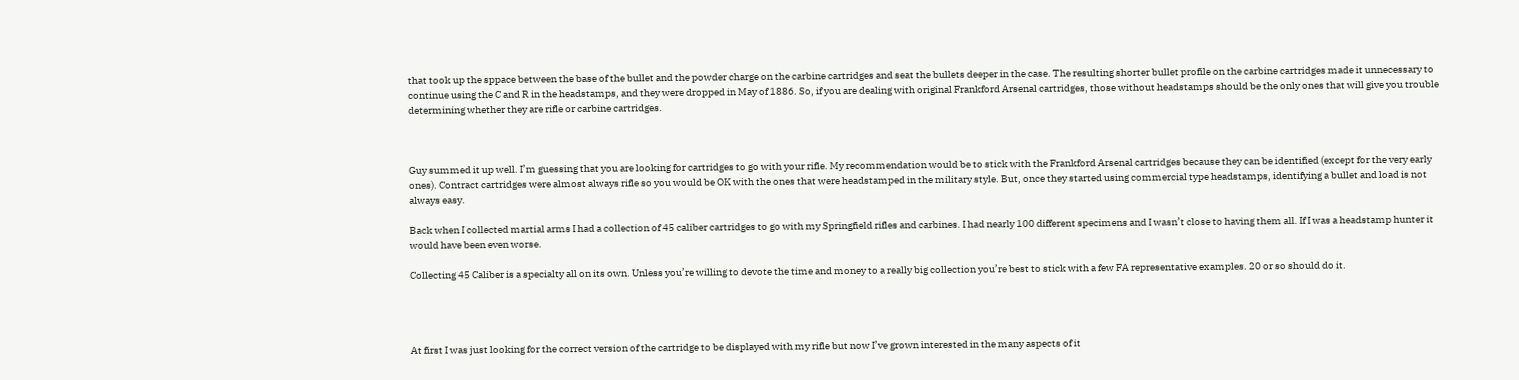that took up the sppace between the base of the bullet and the powder charge on the carbine cartridges and seat the bullets deeper in the case. The resulting shorter bullet profile on the carbine cartridges made it unnecessary to continue using the C and R in the headstamps, and they were dropped in May of 1886. So, if you are dealing with original Frankford Arsenal cartridges, those without headstamps should be the only ones that will give you trouble determining whether they are rifle or carbine cartridges.



Guy summed it up well. I’m guessing that you are looking for cartridges to go with your rifle. My recommendation would be to stick with the Frankford Arsenal cartridges because they can be identified (except for the very early ones). Contract cartridges were almost always rifle so you would be OK with the ones that were headstamped in the military style. But, once they started using commercial type headstamps, identifying a bullet and load is not always easy.

Back when I collected martial arms I had a collection of 45 caliber cartridges to go with my Springfield rifles and carbines. I had nearly 100 different specimens and I wasn’t close to having them all. If I was a headstamp hunter it would have been even worse.

Collecting 45 Caliber is a specialty all on its own. Unless you’re willing to devote the time and money to a really big collection you’re best to stick with a few FA representative examples. 20 or so should do it.




At first I was just looking for the correct version of the cartridge to be displayed with my rifle but now I’ve grown interested in the many aspects of it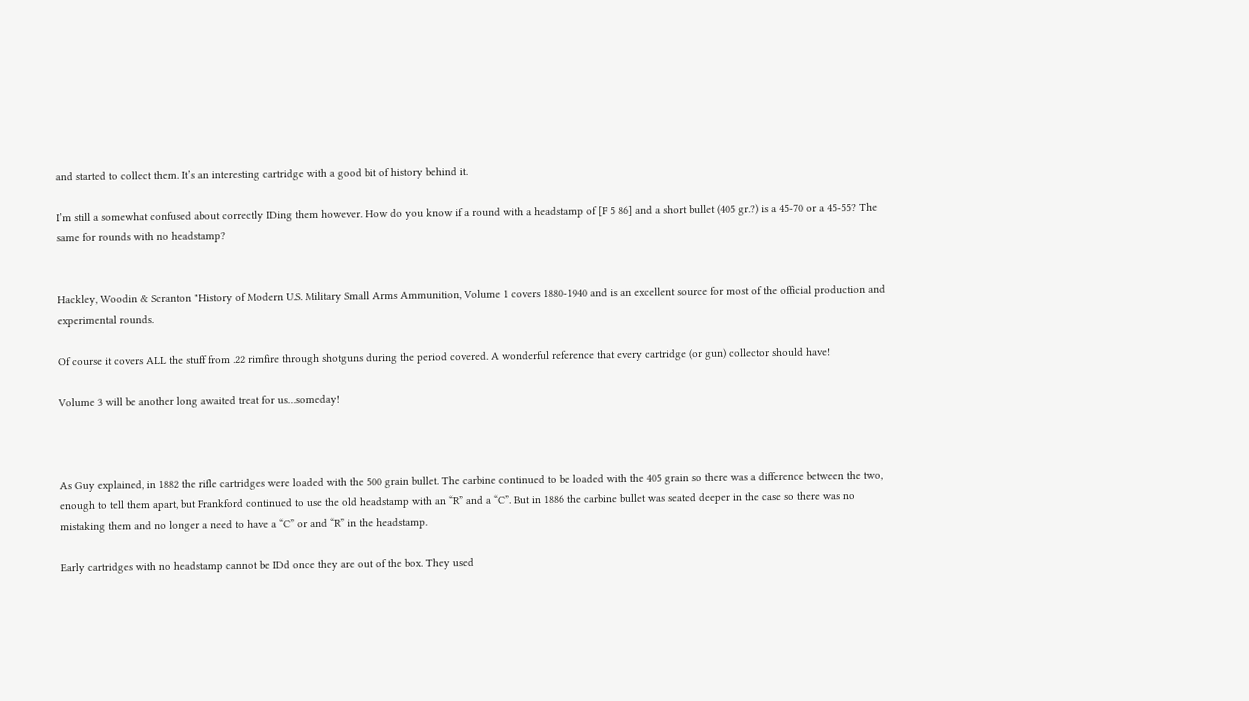and started to collect them. It’s an interesting cartridge with a good bit of history behind it.

I’m still a somewhat confused about correctly IDing them however. How do you know if a round with a headstamp of [F 5 86] and a short bullet (405 gr.?) is a 45-70 or a 45-55? The same for rounds with no headstamp?


Hackley, Woodin & Scranton "History of Modern U.S. Military Small Arms Ammunition, Volume 1 covers 1880-1940 and is an excellent source for most of the official production and experimental rounds.

Of course it covers ALL the stuff from .22 rimfire through shotguns during the period covered. A wonderful reference that every cartridge (or gun) collector should have!

Volume 3 will be another long awaited treat for us…someday!



As Guy explained, in 1882 the rifle cartridges were loaded with the 500 grain bullet. The carbine continued to be loaded with the 405 grain so there was a difference between the two, enough to tell them apart, but Frankford continued to use the old headstamp with an “R” and a “C”. But in 1886 the carbine bullet was seated deeper in the case so there was no mistaking them and no longer a need to have a “C” or and “R” in the headstamp.

Early cartridges with no headstamp cannot be IDd once they are out of the box. They used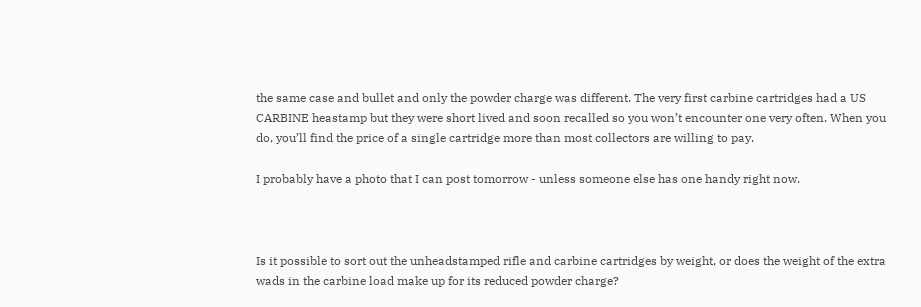the same case and bullet and only the powder charge was different. The very first carbine cartridges had a US CARBINE heastamp but they were short lived and soon recalled so you won’t encounter one very often. When you do, you’ll find the price of a single cartridge more than most collectors are willing to pay.

I probably have a photo that I can post tomorrow - unless someone else has one handy right now.



Is it possible to sort out the unheadstamped rifle and carbine cartridges by weight, or does the weight of the extra wads in the carbine load make up for its reduced powder charge?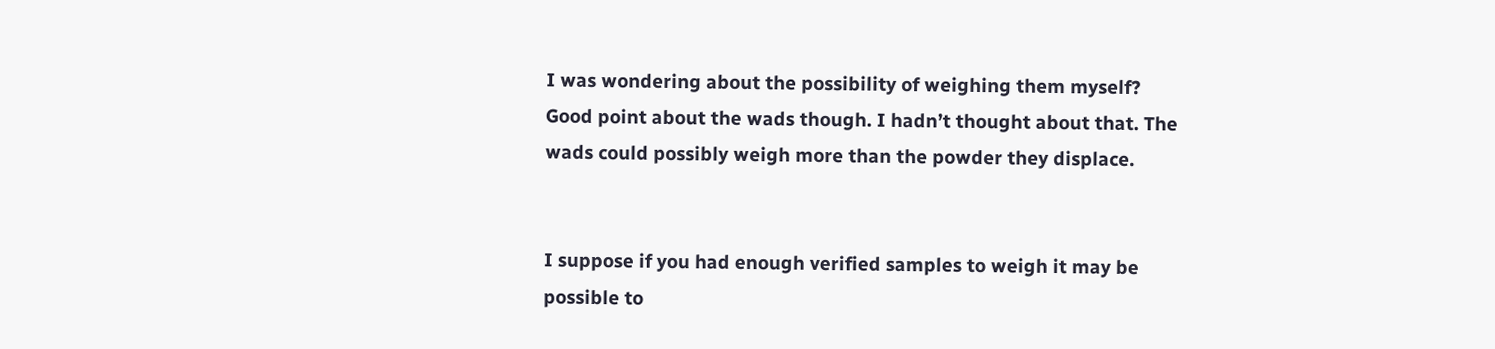I was wondering about the possibility of weighing them myself? Good point about the wads though. I hadn’t thought about that. The wads could possibly weigh more than the powder they displace.


I suppose if you had enough verified samples to weigh it may be possible to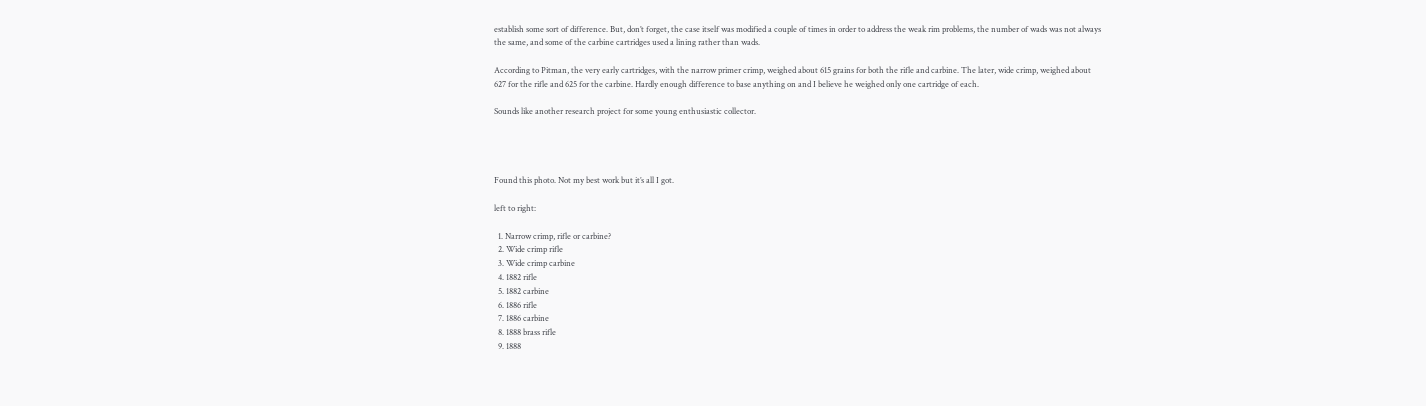establish some sort of difference. But, don’t forget, the case itself was modified a couple of times in order to address the weak rim problems, the number of wads was not always the same, and some of the carbine cartridges used a lining rather than wads.

According to Pitman, the very early cartridges, with the narrow primer crimp, weighed about 615 grains for both the rifle and carbine. The later, wide crimp, weighed about 627 for the rifle and 625 for the carbine. Hardly enough difference to base anything on and I believe he weighed only one cartridge of each.

Sounds like another research project for some young enthusiastic collector.




Found this photo. Not my best work but it’s all I got.

left to right:

  1. Narrow crimp, rifle or carbine?
  2. Wide crimp rifle
  3. Wide crimp carbine
  4. 1882 rifle
  5. 1882 carbine
  6. 1886 rifle
  7. 1886 carbine
  8. 1888 brass rifle
  9. 1888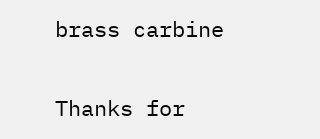brass carbine


Thanks for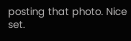posting that photo. Nice set.